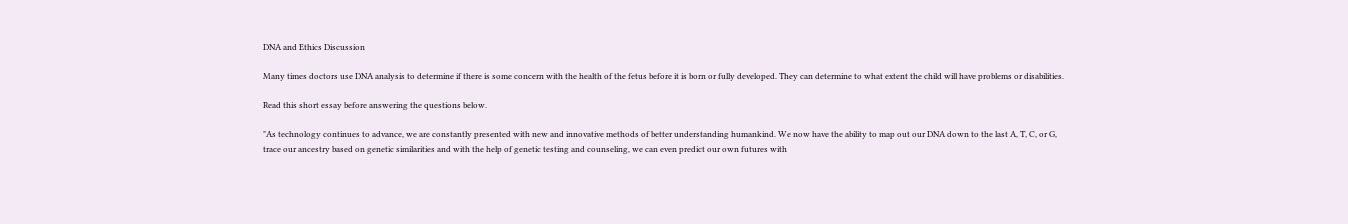DNA and Ethics Discussion

Many times doctors use DNA analysis to determine if there is some concern with the health of the fetus before it is born or fully developed. They can determine to what extent the child will have problems or disabilities.

Read this short essay before answering the questions below.

"As technology continues to advance, we are constantly presented with new and innovative methods of better understanding humankind. We now have the ability to map out our DNA down to the last A, T, C, or G, trace our ancestry based on genetic similarities and with the help of genetic testing and counseling, we can even predict our own futures with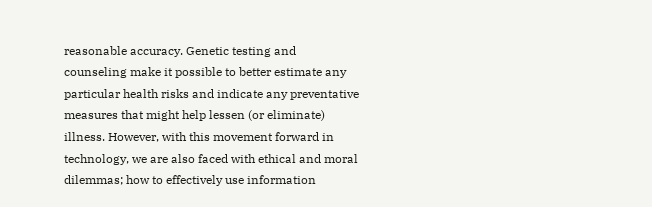reasonable accuracy. Genetic testing and counseling make it possible to better estimate any particular health risks and indicate any preventative measures that might help lessen (or eliminate) illness. However, with this movement forward in technology, we are also faced with ethical and moral dilemmas; how to effectively use information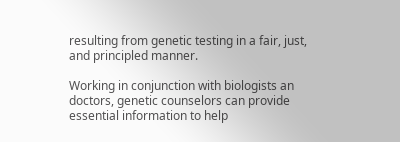resulting from genetic testing in a fair, just, and principled manner.

Working in conjunction with biologists an doctors, genetic counselors can provide essential information to help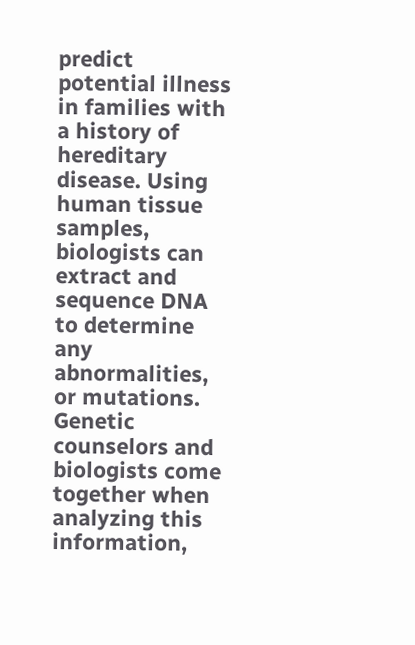predict potential illness in families with a history of hereditary disease. Using human tissue samples, biologists can extract and sequence DNA to determine any abnormalities, or mutations. Genetic counselors and biologists come together when analyzing this information,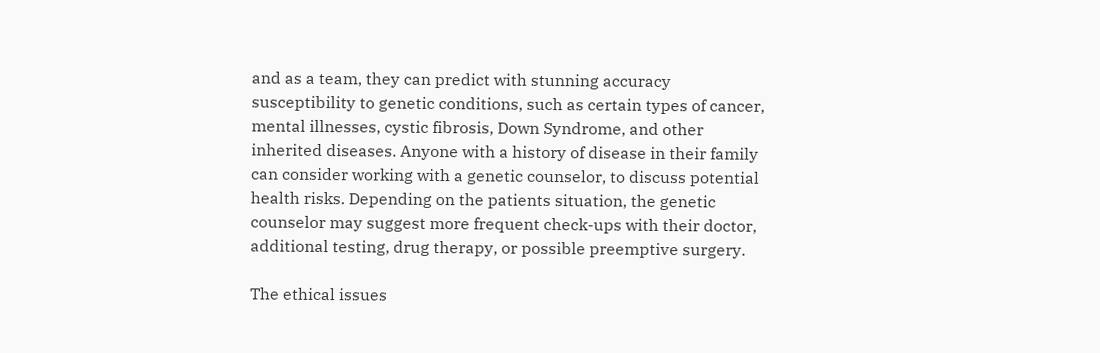and as a team, they can predict with stunning accuracy susceptibility to genetic conditions, such as certain types of cancer, mental illnesses, cystic fibrosis, Down Syndrome, and other inherited diseases. Anyone with a history of disease in their family can consider working with a genetic counselor, to discuss potential health risks. Depending on the patients situation, the genetic counselor may suggest more frequent check-ups with their doctor, additional testing, drug therapy, or possible preemptive surgery.

The ethical issues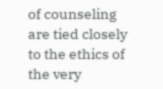of counseling are tied closely to the ethics of the very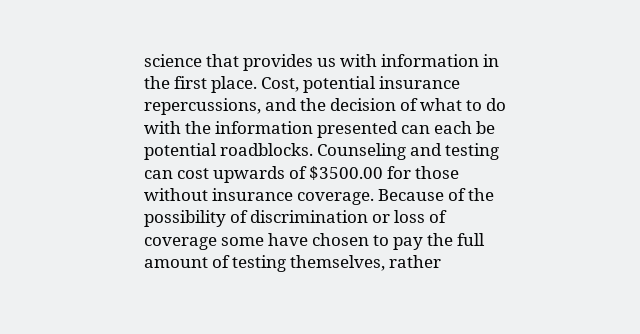science that provides us with information in the first place. Cost, potential insurance repercussions, and the decision of what to do with the information presented can each be potential roadblocks. Counseling and testing can cost upwards of $3500.00 for those without insurance coverage. Because of the possibility of discrimination or loss of coverage some have chosen to pay the full amount of testing themselves, rather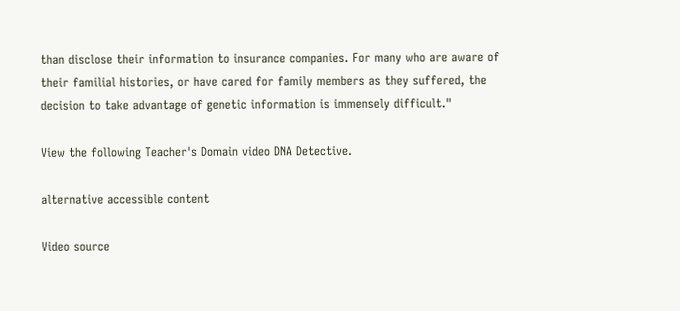than disclose their information to insurance companies. For many who are aware of their familial histories, or have cared for family members as they suffered, the decision to take advantage of genetic information is immensely difficult."

View the following Teacher's Domain video DNA Detective.

alternative accessible content

Video source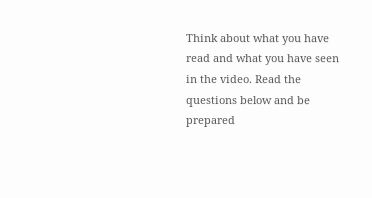Think about what you have read and what you have seen in the video. Read the questions below and be prepared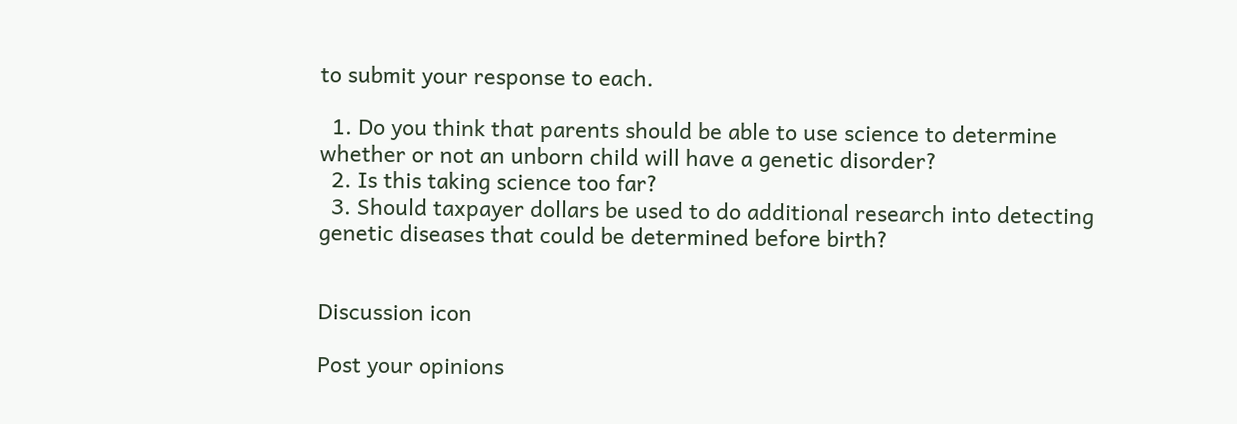to submit your response to each.

  1. Do you think that parents should be able to use science to determine whether or not an unborn child will have a genetic disorder?
  2. Is this taking science too far?
  3. Should taxpayer dollars be used to do additional research into detecting genetic diseases that could be determined before birth?


Discussion icon

Post your opinions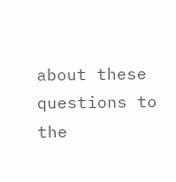about these questions to the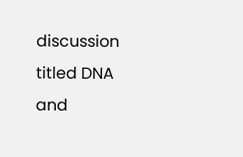discussion titled DNA and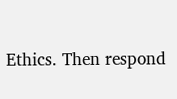Ethics. Then respond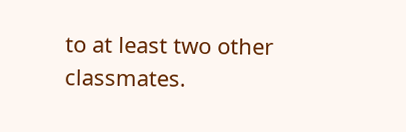to at least two other classmates.